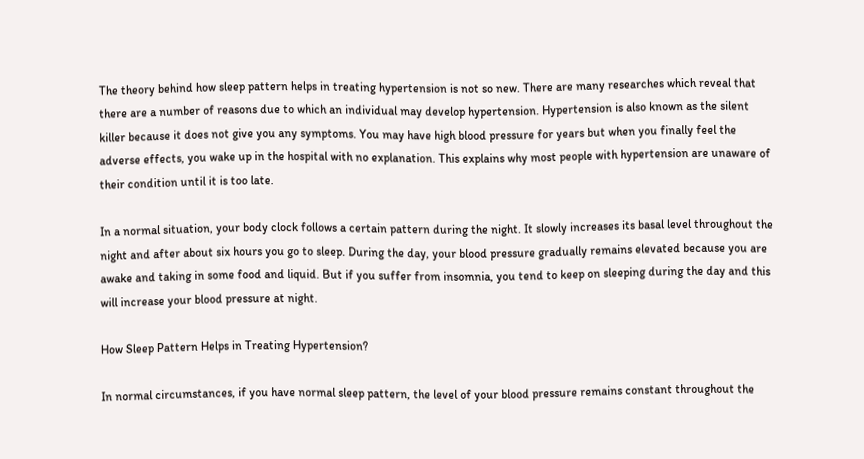The theory behind how sleep pattern helps in treating hypertension is not so new. There are many researches which reveal that there are a number of reasons due to which an individual may develop hypertension. Hypertension is also known as the silent killer because it does not give you any symptoms. You may have high blood pressure for years but when you finally feel the adverse effects, you wake up in the hospital with no explanation. This explains why most people with hypertension are unaware of their condition until it is too late.

In a normal situation, your body clock follows a certain pattern during the night. It slowly increases its basal level throughout the night and after about six hours you go to sleep. During the day, your blood pressure gradually remains elevated because you are awake and taking in some food and liquid. But if you suffer from insomnia, you tend to keep on sleeping during the day and this will increase your blood pressure at night.

How Sleep Pattern Helps in Treating Hypertension?

In normal circumstances, if you have normal sleep pattern, the level of your blood pressure remains constant throughout the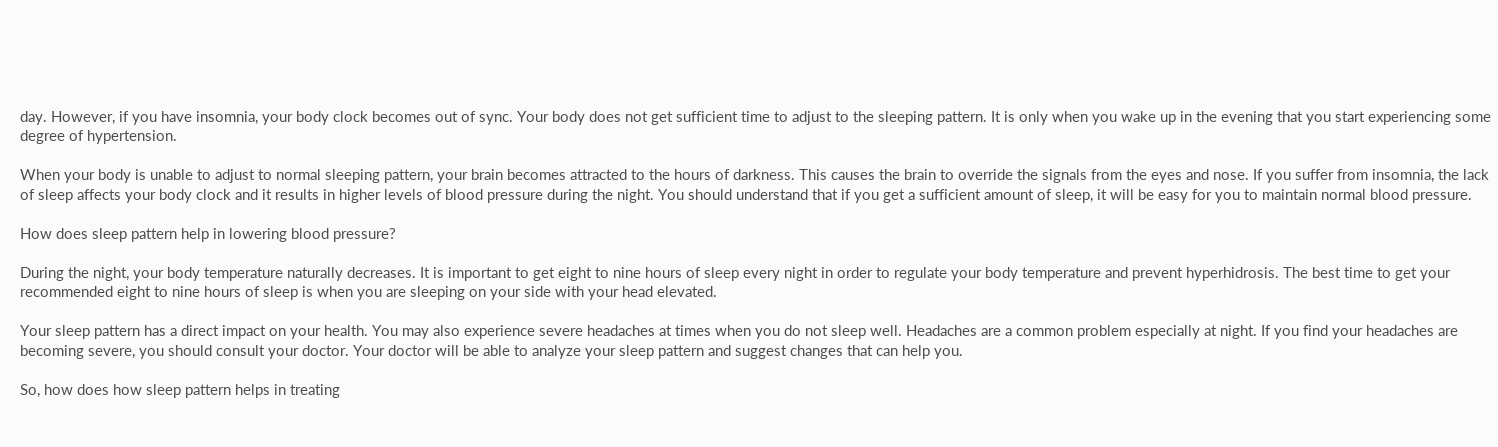day. However, if you have insomnia, your body clock becomes out of sync. Your body does not get sufficient time to adjust to the sleeping pattern. It is only when you wake up in the evening that you start experiencing some degree of hypertension.

When your body is unable to adjust to normal sleeping pattern, your brain becomes attracted to the hours of darkness. This causes the brain to override the signals from the eyes and nose. If you suffer from insomnia, the lack of sleep affects your body clock and it results in higher levels of blood pressure during the night. You should understand that if you get a sufficient amount of sleep, it will be easy for you to maintain normal blood pressure.

How does sleep pattern help in lowering blood pressure?

During the night, your body temperature naturally decreases. It is important to get eight to nine hours of sleep every night in order to regulate your body temperature and prevent hyperhidrosis. The best time to get your recommended eight to nine hours of sleep is when you are sleeping on your side with your head elevated.

Your sleep pattern has a direct impact on your health. You may also experience severe headaches at times when you do not sleep well. Headaches are a common problem especially at night. If you find your headaches are becoming severe, you should consult your doctor. Your doctor will be able to analyze your sleep pattern and suggest changes that can help you.

So, how does how sleep pattern helps in treating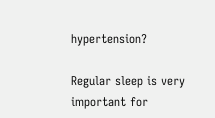hypertension?

Regular sleep is very important for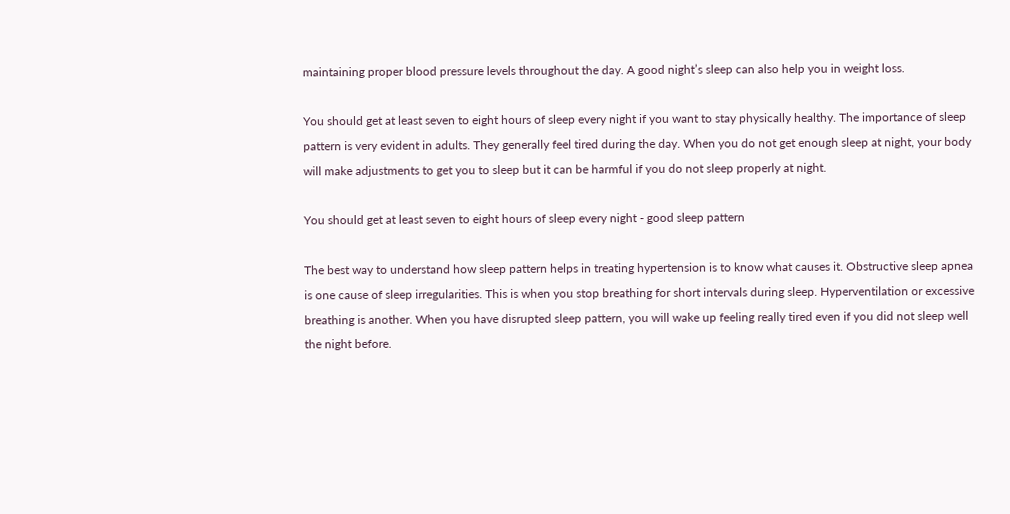maintaining proper blood pressure levels throughout the day. A good night’s sleep can also help you in weight loss.

You should get at least seven to eight hours of sleep every night if you want to stay physically healthy. The importance of sleep pattern is very evident in adults. They generally feel tired during the day. When you do not get enough sleep at night, your body will make adjustments to get you to sleep but it can be harmful if you do not sleep properly at night.

You should get at least seven to eight hours of sleep every night - good sleep pattern

The best way to understand how sleep pattern helps in treating hypertension is to know what causes it. Obstructive sleep apnea is one cause of sleep irregularities. This is when you stop breathing for short intervals during sleep. Hyperventilation or excessive breathing is another. When you have disrupted sleep pattern, you will wake up feeling really tired even if you did not sleep well the night before.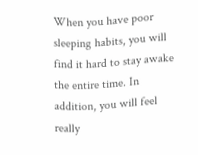When you have poor sleeping habits, you will find it hard to stay awake the entire time. In addition, you will feel really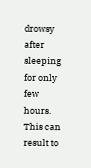drowsy after sleeping for only few hours. This can result to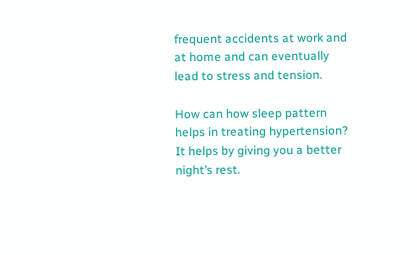frequent accidents at work and at home and can eventually lead to stress and tension.

How can how sleep pattern helps in treating hypertension? It helps by giving you a better night’s rest.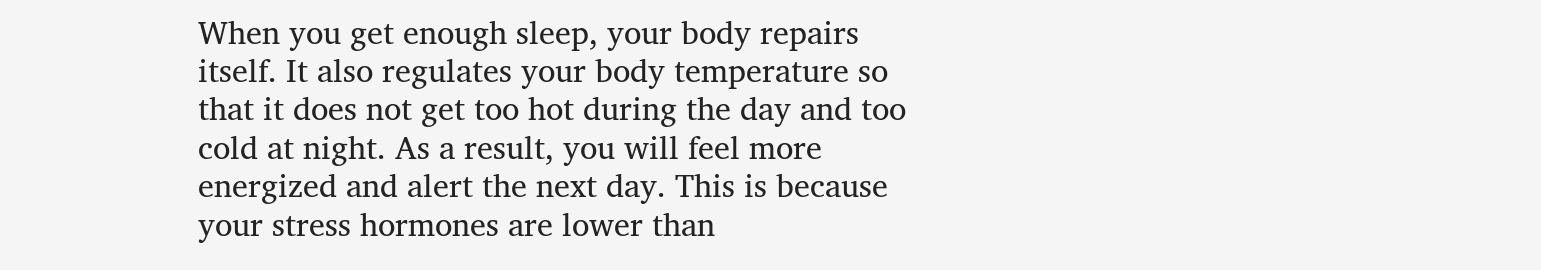When you get enough sleep, your body repairs itself. It also regulates your body temperature so that it does not get too hot during the day and too cold at night. As a result, you will feel more energized and alert the next day. This is because your stress hormones are lower than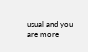usual and you are more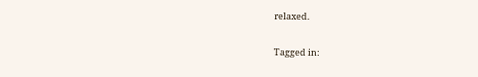relaxed.

Tagged in: